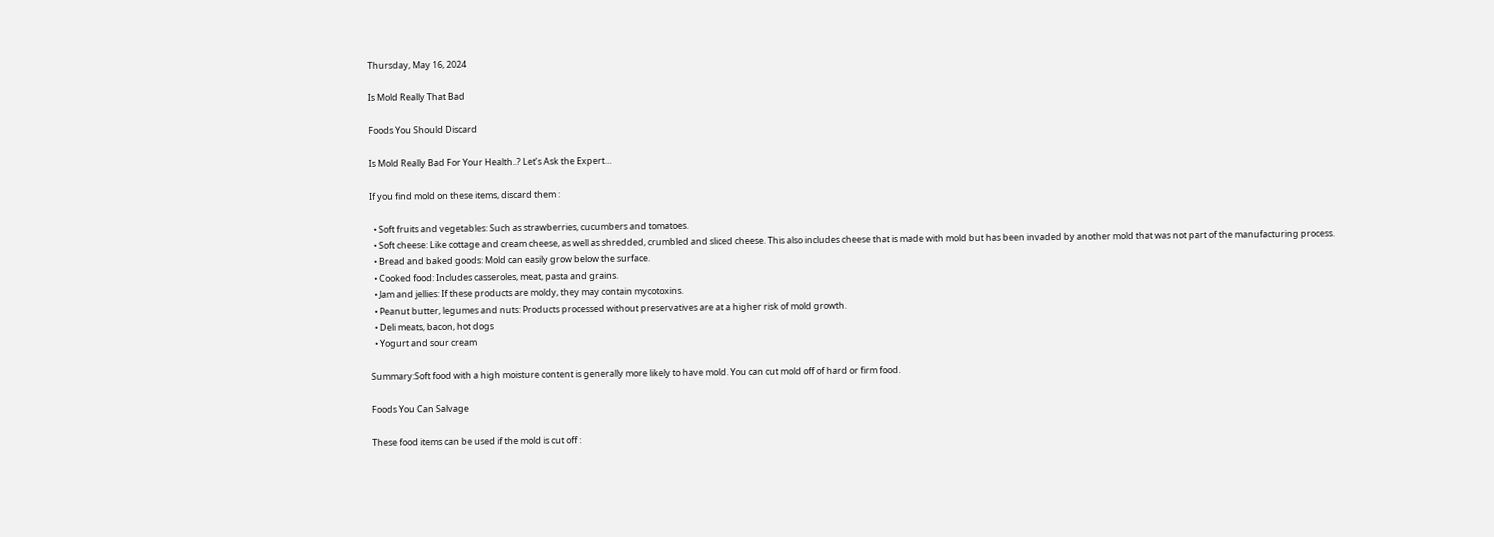Thursday, May 16, 2024

Is Mold Really That Bad

Foods You Should Discard

Is Mold Really Bad For Your Health..? Let’s Ask the Expert…

If you find mold on these items, discard them :

  • Soft fruits and vegetables: Such as strawberries, cucumbers and tomatoes.
  • Soft cheese: Like cottage and cream cheese, as well as shredded, crumbled and sliced cheese. This also includes cheese that is made with mold but has been invaded by another mold that was not part of the manufacturing process.
  • Bread and baked goods: Mold can easily grow below the surface.
  • Cooked food: Includes casseroles, meat, pasta and grains.
  • Jam and jellies: If these products are moldy, they may contain mycotoxins.
  • Peanut butter, legumes and nuts: Products processed without preservatives are at a higher risk of mold growth.
  • Deli meats, bacon, hot dogs
  • Yogurt and sour cream

Summary:Soft food with a high moisture content is generally more likely to have mold. You can cut mold off of hard or firm food.

Foods You Can Salvage

These food items can be used if the mold is cut off :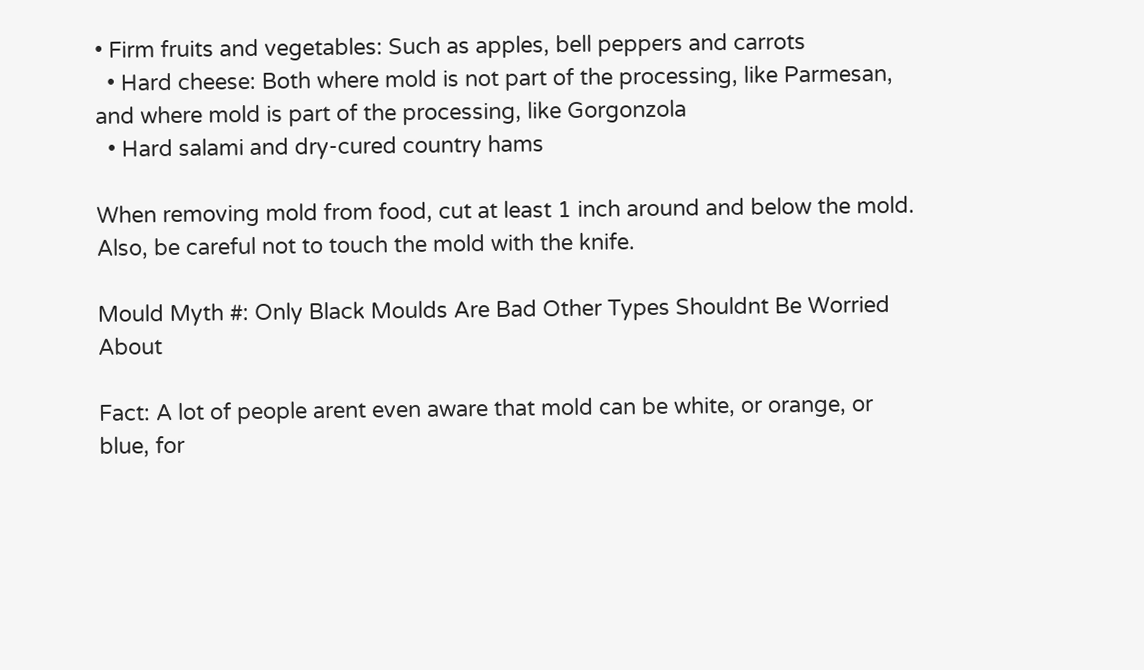• Firm fruits and vegetables: Such as apples, bell peppers and carrots
  • Hard cheese: Both where mold is not part of the processing, like Parmesan, and where mold is part of the processing, like Gorgonzola
  • Hard salami and dry-cured country hams

When removing mold from food, cut at least 1 inch around and below the mold. Also, be careful not to touch the mold with the knife.

Mould Myth #: Only Black Moulds Are Bad Other Types Shouldnt Be Worried About

Fact: A lot of people arent even aware that mold can be white, or orange, or blue, for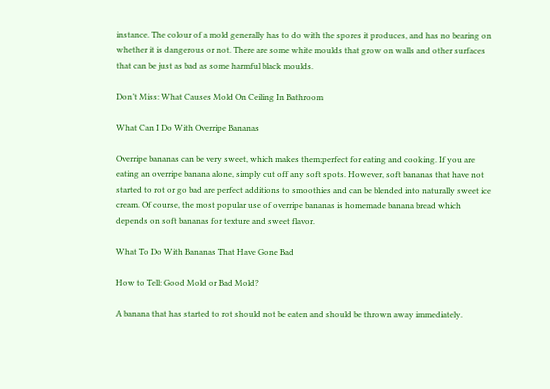instance. The colour of a mold generally has to do with the spores it produces, and has no bearing on whether it is dangerous or not. There are some white moulds that grow on walls and other surfaces that can be just as bad as some harmful black moulds.

Don’t Miss: What Causes Mold On Ceiling In Bathroom

What Can I Do With Overripe Bananas

Overripe bananas can be very sweet, which makes them;perfect for eating and cooking. If you are eating an overripe banana alone, simply cut off any soft spots. However, soft bananas that have not started to rot or go bad are perfect additions to smoothies and can be blended into naturally sweet ice cream. Of course, the most popular use of overripe bananas is homemade banana bread which depends on soft bananas for texture and sweet flavor.

What To Do With Bananas That Have Gone Bad

How to Tell: Good Mold or Bad Mold?

A banana that has started to rot should not be eaten and should be thrown away immediately.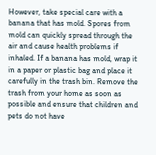However, take special care with a banana that has mold. Spores from mold can quickly spread through the air and cause health problems if inhaled. If a banana has mold, wrap it in a paper or plastic bag and place it carefully in the trash bin. Remove the trash from your home as soon as possible and ensure that children and pets do not have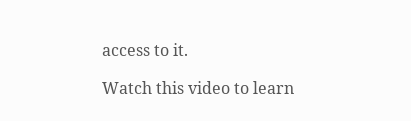access to it.

Watch this video to learn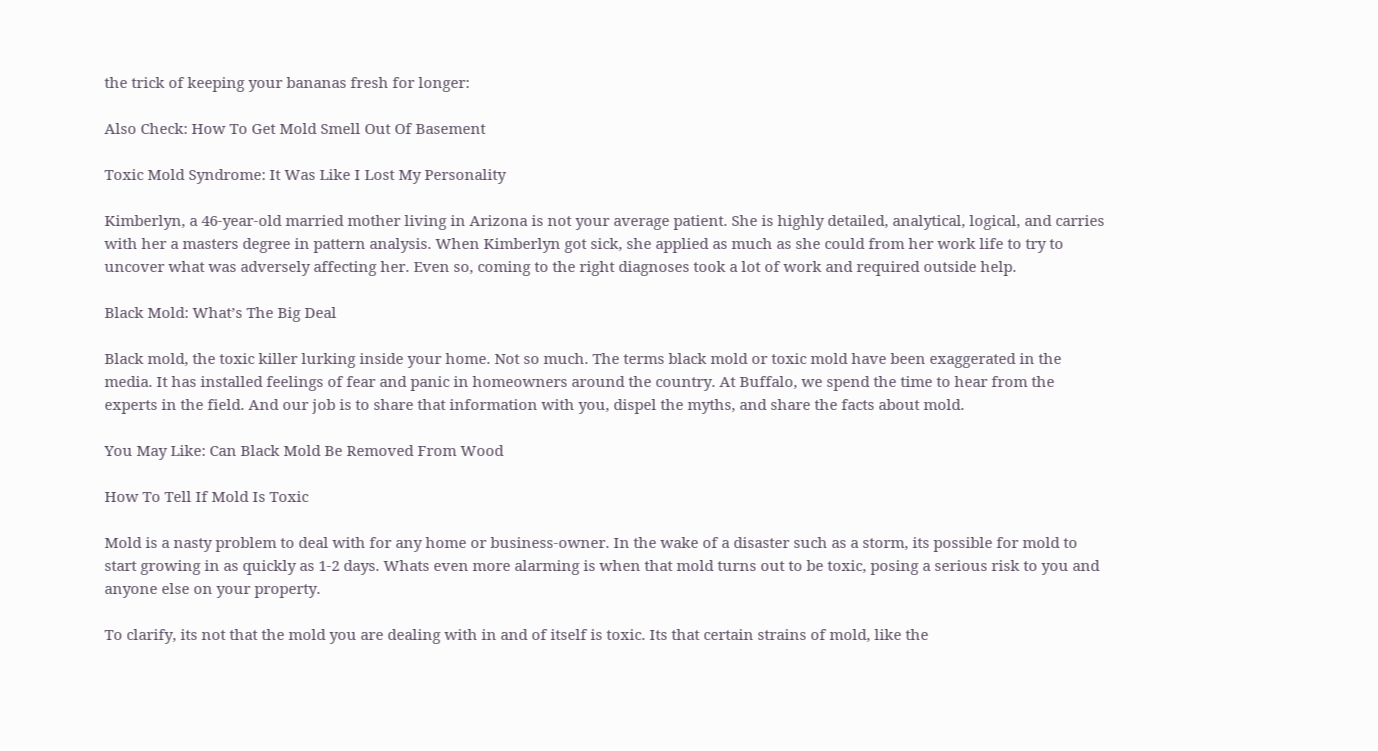the trick of keeping your bananas fresh for longer:

Also Check: How To Get Mold Smell Out Of Basement

Toxic Mold Syndrome: It Was Like I Lost My Personality

Kimberlyn, a 46-year-old married mother living in Arizona is not your average patient. She is highly detailed, analytical, logical, and carries with her a masters degree in pattern analysis. When Kimberlyn got sick, she applied as much as she could from her work life to try to uncover what was adversely affecting her. Even so, coming to the right diagnoses took a lot of work and required outside help.

Black Mold: What’s The Big Deal

Black mold, the toxic killer lurking inside your home. Not so much. The terms black mold or toxic mold have been exaggerated in the media. It has installed feelings of fear and panic in homeowners around the country. At Buffalo, we spend the time to hear from the experts in the field. And our job is to share that information with you, dispel the myths, and share the facts about mold.

You May Like: Can Black Mold Be Removed From Wood

How To Tell If Mold Is Toxic

Mold is a nasty problem to deal with for any home or business-owner. In the wake of a disaster such as a storm, its possible for mold to start growing in as quickly as 1-2 days. Whats even more alarming is when that mold turns out to be toxic, posing a serious risk to you and anyone else on your property.

To clarify, its not that the mold you are dealing with in and of itself is toxic. Its that certain strains of mold, like the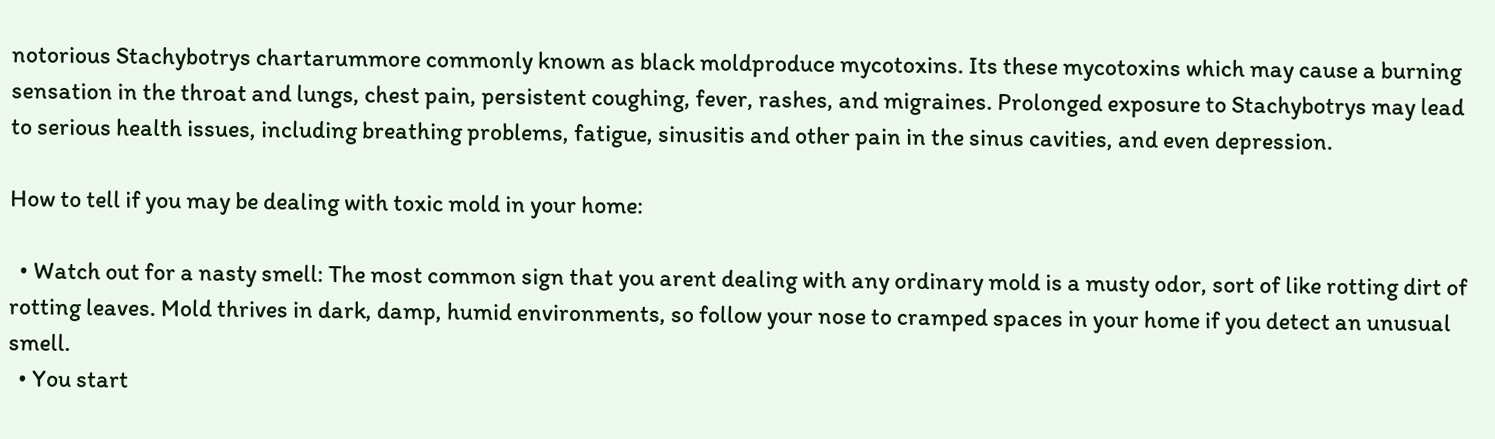notorious Stachybotrys chartarummore commonly known as black moldproduce mycotoxins. Its these mycotoxins which may cause a burning sensation in the throat and lungs, chest pain, persistent coughing, fever, rashes, and migraines. Prolonged exposure to Stachybotrys may lead to serious health issues, including breathing problems, fatigue, sinusitis and other pain in the sinus cavities, and even depression.

How to tell if you may be dealing with toxic mold in your home:

  • Watch out for a nasty smell: The most common sign that you arent dealing with any ordinary mold is a musty odor, sort of like rotting dirt of rotting leaves. Mold thrives in dark, damp, humid environments, so follow your nose to cramped spaces in your home if you detect an unusual smell.
  • You start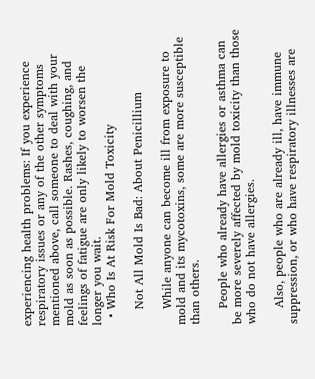experiencing health problems: If you experience respiratory issues or any of the other symptoms mentioned above, call someone to deal with your mold as soon as possible. Rashes, coughing, and feelings of fatigue are only likely to worsen the longer you wait.
  • Who Is At Risk For Mold Toxicity

    Not All Mold Is Bad: About Penicillium

    While anyone can become ill from exposure to mold and its mycotoxins, some are more susceptible than others.

    People who already have allergies or asthma can be more severely affected by mold toxicity than those who do not have allergies.

    Also, people who are already ill, have immune suppression, or who have respiratory illnesses are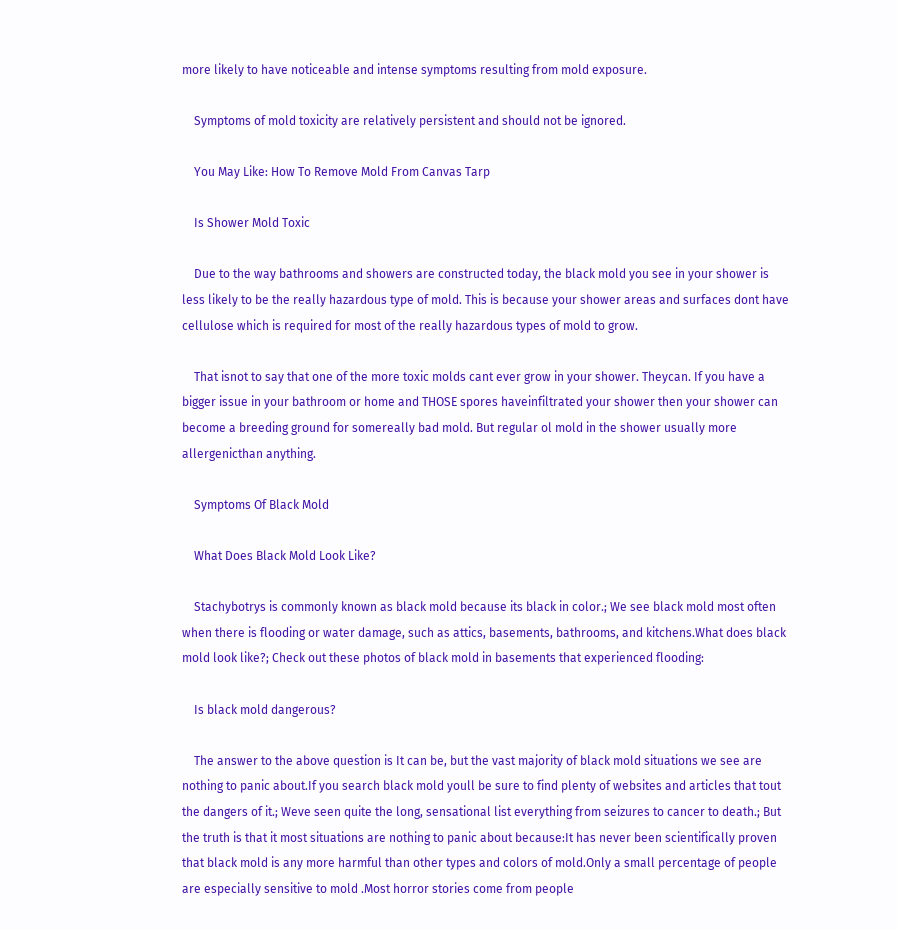more likely to have noticeable and intense symptoms resulting from mold exposure.

    Symptoms of mold toxicity are relatively persistent and should not be ignored.

    You May Like: How To Remove Mold From Canvas Tarp

    Is Shower Mold Toxic

    Due to the way bathrooms and showers are constructed today, the black mold you see in your shower is less likely to be the really hazardous type of mold. This is because your shower areas and surfaces dont have cellulose which is required for most of the really hazardous types of mold to grow.

    That isnot to say that one of the more toxic molds cant ever grow in your shower. Theycan. If you have a bigger issue in your bathroom or home and THOSE spores haveinfiltrated your shower then your shower can become a breeding ground for somereally bad mold. But regular ol mold in the shower usually more allergenicthan anything.

    Symptoms Of Black Mold

    What Does Black Mold Look Like?

    Stachybotrys is commonly known as black mold because its black in color.; We see black mold most often when there is flooding or water damage, such as attics, basements, bathrooms, and kitchens.What does black mold look like?; Check out these photos of black mold in basements that experienced flooding:

    Is black mold dangerous?

    The answer to the above question is It can be, but the vast majority of black mold situations we see are nothing to panic about.If you search black mold youll be sure to find plenty of websites and articles that tout the dangers of it.; Weve seen quite the long, sensational list everything from seizures to cancer to death.; But the truth is that it most situations are nothing to panic about because:It has never been scientifically proven that black mold is any more harmful than other types and colors of mold.Only a small percentage of people are especially sensitive to mold .Most horror stories come from people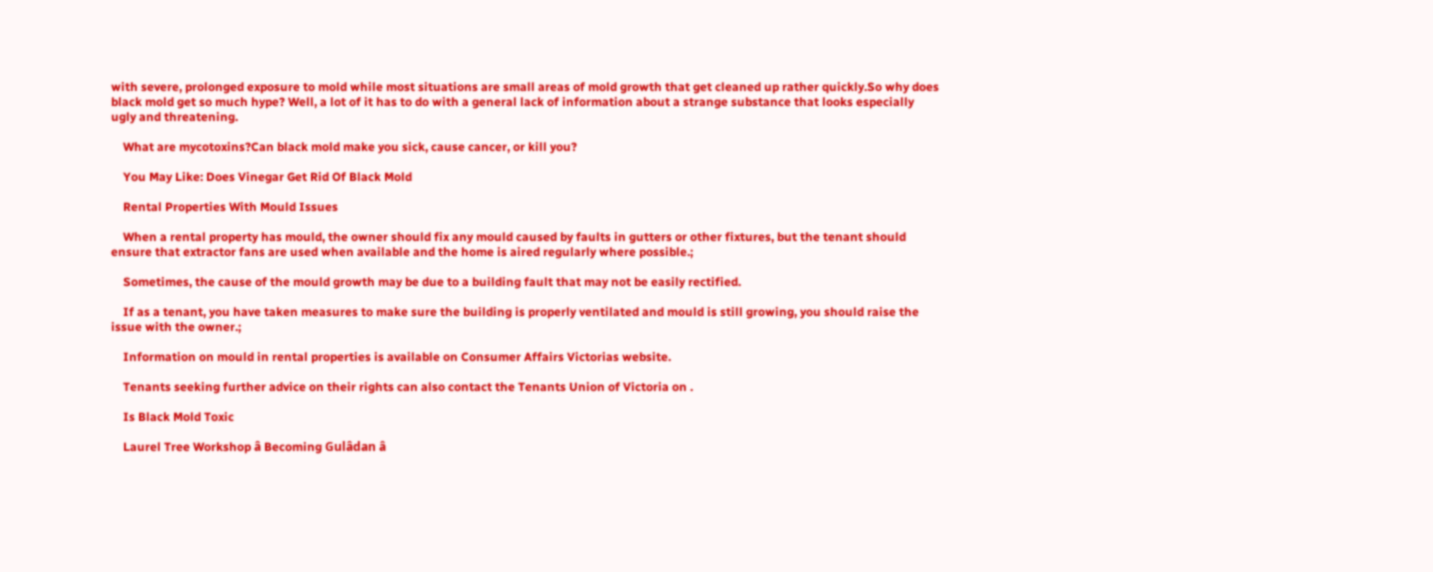with severe, prolonged exposure to mold while most situations are small areas of mold growth that get cleaned up rather quickly.So why does black mold get so much hype? Well, a lot of it has to do with a general lack of information about a strange substance that looks especially ugly and threatening.

    What are mycotoxins?Can black mold make you sick, cause cancer, or kill you?

    You May Like: Does Vinegar Get Rid Of Black Mold

    Rental Properties With Mould Issues

    When a rental property has mould, the owner should fix any mould caused by faults in gutters or other fixtures, but the tenant should ensure that extractor fans are used when available and the home is aired regularly where possible.;

    Sometimes, the cause of the mould growth may be due to a building fault that may not be easily rectified.

    If as a tenant, you have taken measures to make sure the building is properly ventilated and mould is still growing, you should raise the issue with the owner.;

    Information on mould in rental properties is available on Consumer Affairs Victorias website.

    Tenants seeking further advice on their rights can also contact the Tenants Union of Victoria on .

    Is Black Mold Toxic

    Laurel Tree Workshop â Becoming Gulâdan â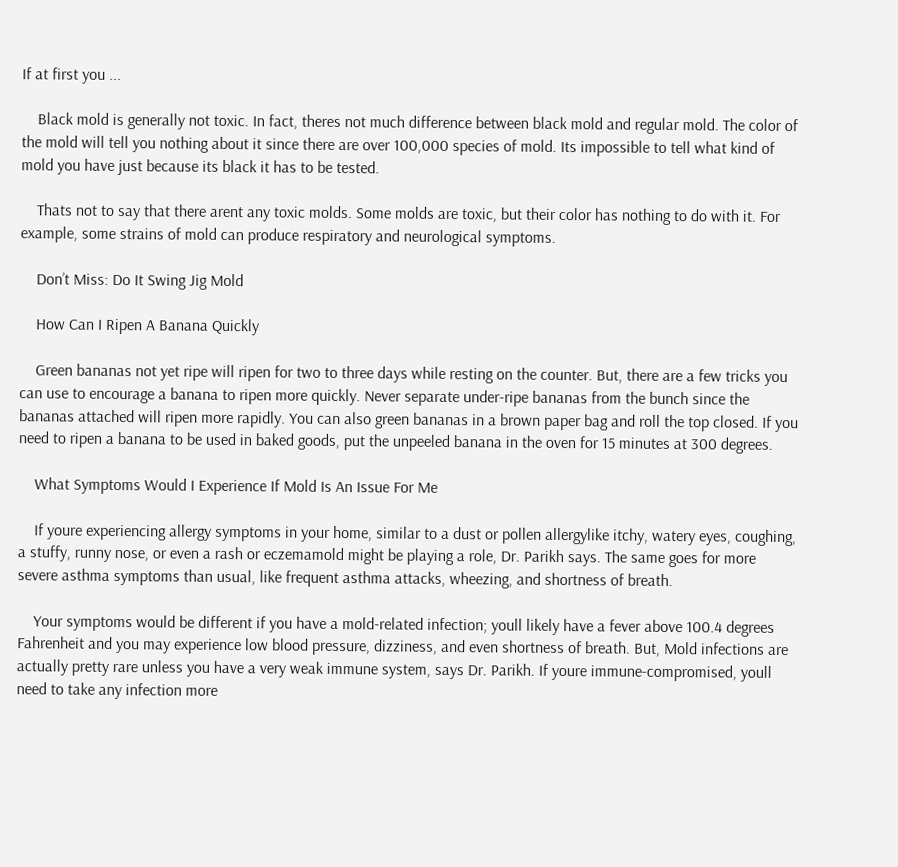If at first you ...

    Black mold is generally not toxic. In fact, theres not much difference between black mold and regular mold. The color of the mold will tell you nothing about it since there are over 100,000 species of mold. Its impossible to tell what kind of mold you have just because its black it has to be tested.

    Thats not to say that there arent any toxic molds. Some molds are toxic, but their color has nothing to do with it. For example, some strains of mold can produce respiratory and neurological symptoms.

    Don’t Miss: Do It Swing Jig Mold

    How Can I Ripen A Banana Quickly

    Green bananas not yet ripe will ripen for two to three days while resting on the counter. But, there are a few tricks you can use to encourage a banana to ripen more quickly. Never separate under-ripe bananas from the bunch since the bananas attached will ripen more rapidly. You can also green bananas in a brown paper bag and roll the top closed. If you need to ripen a banana to be used in baked goods, put the unpeeled banana in the oven for 15 minutes at 300 degrees.

    What Symptoms Would I Experience If Mold Is An Issue For Me

    If youre experiencing allergy symptoms in your home, similar to a dust or pollen allergylike itchy, watery eyes, coughing, a stuffy, runny nose, or even a rash or eczemamold might be playing a role, Dr. Parikh says. The same goes for more severe asthma symptoms than usual, like frequent asthma attacks, wheezing, and shortness of breath.

    Your symptoms would be different if you have a mold-related infection; youll likely have a fever above 100.4 degrees Fahrenheit and you may experience low blood pressure, dizziness, and even shortness of breath. But, Mold infections are actually pretty rare unless you have a very weak immune system, says Dr. Parikh. If youre immune-compromised, youll need to take any infection more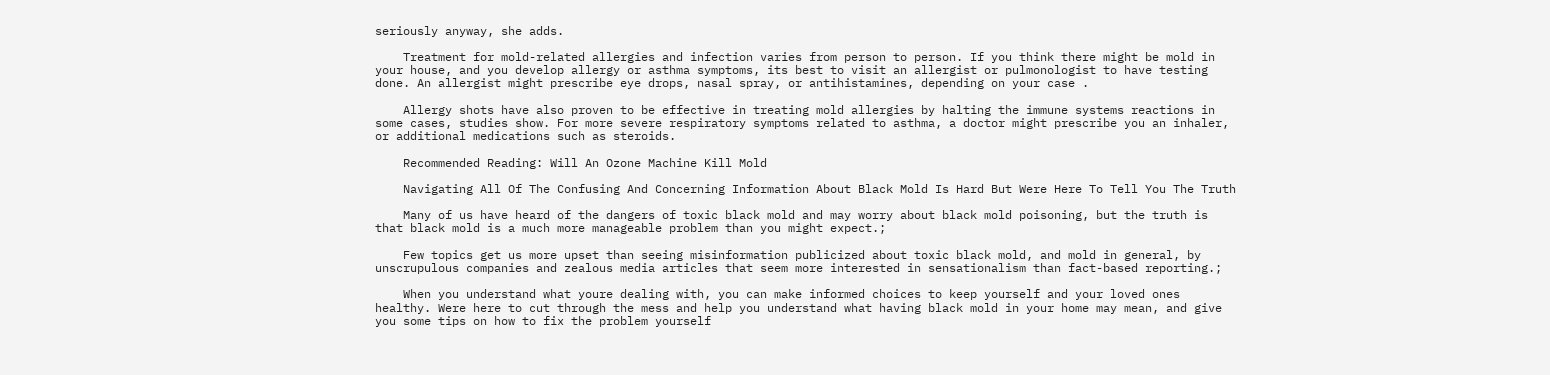seriously anyway, she adds.

    Treatment for mold-related allergies and infection varies from person to person. If you think there might be mold in your house, and you develop allergy or asthma symptoms, its best to visit an allergist or pulmonologist to have testing done. An allergist might prescribe eye drops, nasal spray, or antihistamines, depending on your case .

    Allergy shots have also proven to be effective in treating mold allergies by halting the immune systems reactions in some cases, studies show. For more severe respiratory symptoms related to asthma, a doctor might prescribe you an inhaler, or additional medications such as steroids.

    Recommended Reading: Will An Ozone Machine Kill Mold

    Navigating All Of The Confusing And Concerning Information About Black Mold Is Hard But Were Here To Tell You The Truth

    Many of us have heard of the dangers of toxic black mold and may worry about black mold poisoning, but the truth is that black mold is a much more manageable problem than you might expect.;

    Few topics get us more upset than seeing misinformation publicized about toxic black mold, and mold in general, by unscrupulous companies and zealous media articles that seem more interested in sensationalism than fact-based reporting.;

    When you understand what youre dealing with, you can make informed choices to keep yourself and your loved ones healthy. Were here to cut through the mess and help you understand what having black mold in your home may mean, and give you some tips on how to fix the problem yourself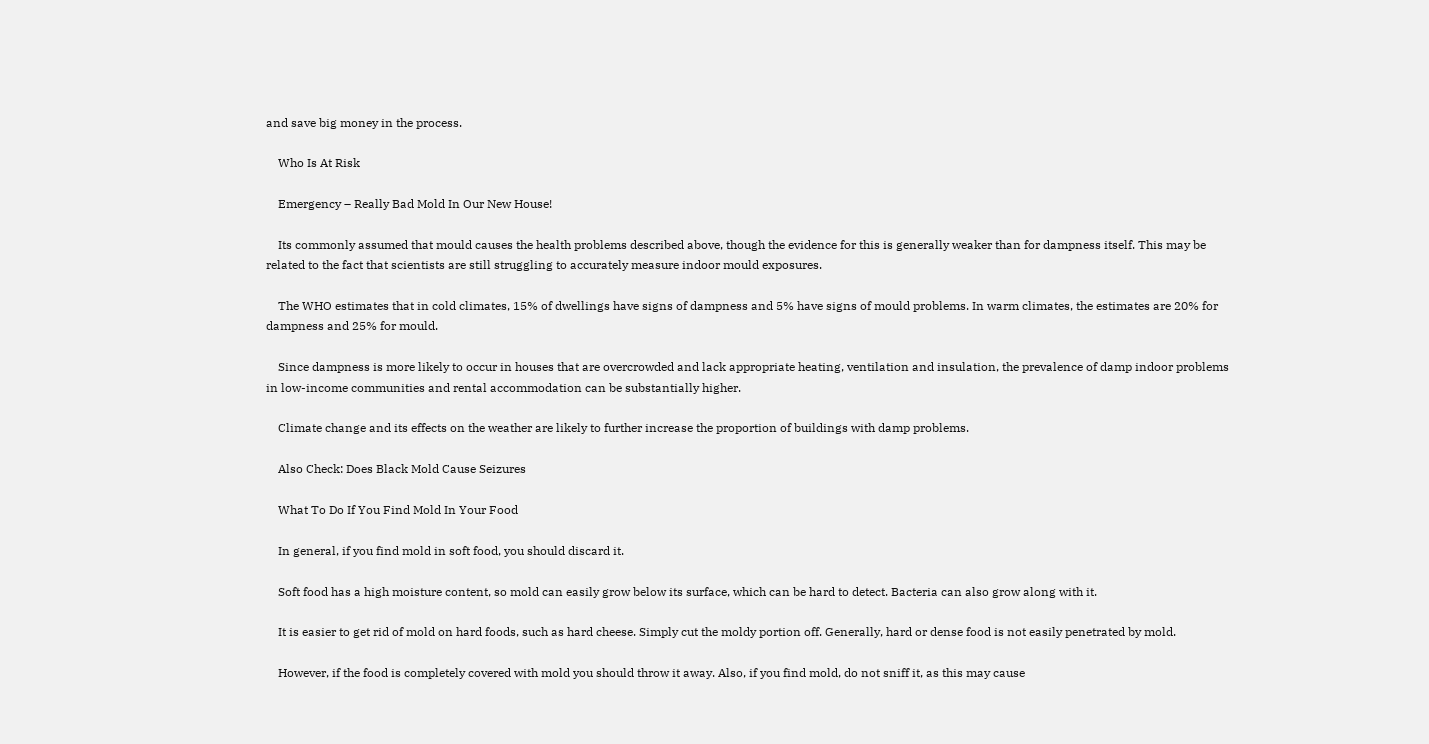and save big money in the process.

    Who Is At Risk

    Emergency – Really Bad Mold In Our New House!

    Its commonly assumed that mould causes the health problems described above, though the evidence for this is generally weaker than for dampness itself. This may be related to the fact that scientists are still struggling to accurately measure indoor mould exposures.

    The WHO estimates that in cold climates, 15% of dwellings have signs of dampness and 5% have signs of mould problems. In warm climates, the estimates are 20% for dampness and 25% for mould.

    Since dampness is more likely to occur in houses that are overcrowded and lack appropriate heating, ventilation and insulation, the prevalence of damp indoor problems in low-income communities and rental accommodation can be substantially higher.

    Climate change and its effects on the weather are likely to further increase the proportion of buildings with damp problems.

    Also Check: Does Black Mold Cause Seizures

    What To Do If You Find Mold In Your Food

    In general, if you find mold in soft food, you should discard it.

    Soft food has a high moisture content, so mold can easily grow below its surface, which can be hard to detect. Bacteria can also grow along with it.

    It is easier to get rid of mold on hard foods, such as hard cheese. Simply cut the moldy portion off. Generally, hard or dense food is not easily penetrated by mold.

    However, if the food is completely covered with mold you should throw it away. Also, if you find mold, do not sniff it, as this may cause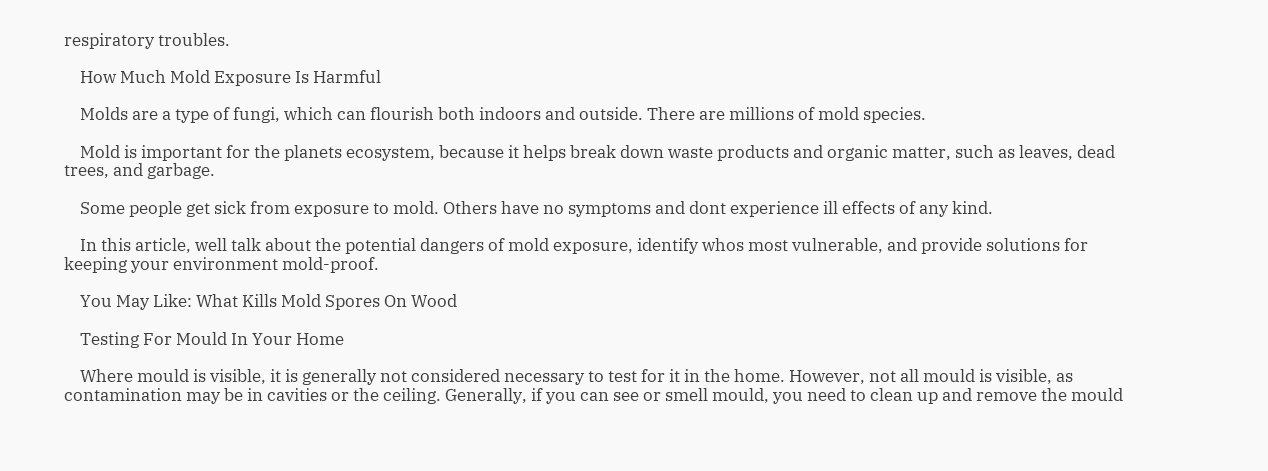respiratory troubles.

    How Much Mold Exposure Is Harmful

    Molds are a type of fungi, which can flourish both indoors and outside. There are millions of mold species.

    Mold is important for the planets ecosystem, because it helps break down waste products and organic matter, such as leaves, dead trees, and garbage.

    Some people get sick from exposure to mold. Others have no symptoms and dont experience ill effects of any kind.

    In this article, well talk about the potential dangers of mold exposure, identify whos most vulnerable, and provide solutions for keeping your environment mold-proof.

    You May Like: What Kills Mold Spores On Wood

    Testing For Mould In Your Home

    Where mould is visible, it is generally not considered necessary to test for it in the home. However, not all mould is visible, as contamination may be in cavities or the ceiling. Generally, if you can see or smell mould, you need to clean up and remove the mould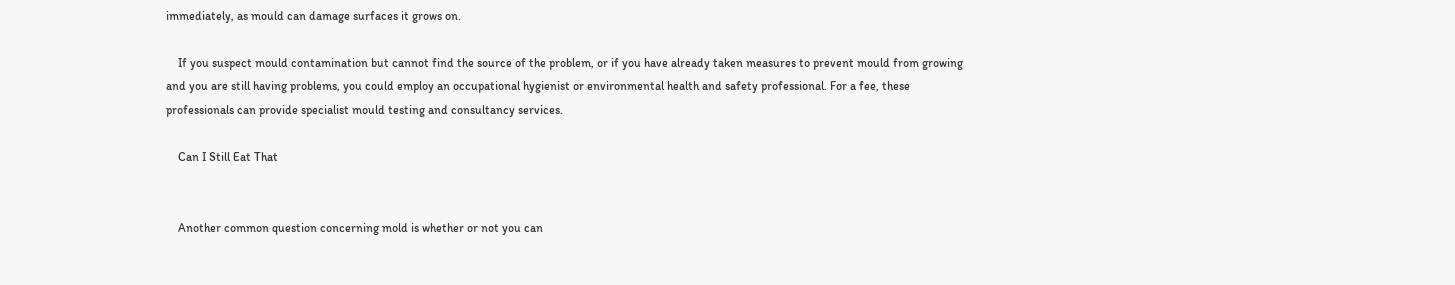immediately, as mould can damage surfaces it grows on.

    If you suspect mould contamination but cannot find the source of the problem, or if you have already taken measures to prevent mould from growing and you are still having problems, you could employ an occupational hygienist or environmental health and safety professional. For a fee, these professionals can provide specialist mould testing and consultancy services.

    Can I Still Eat That


    Another common question concerning mold is whether or not you can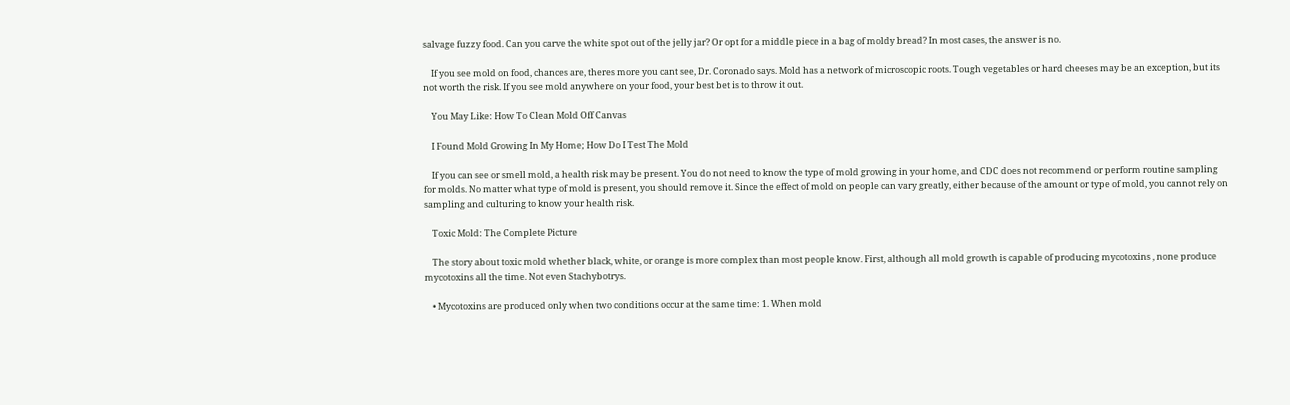salvage fuzzy food. Can you carve the white spot out of the jelly jar? Or opt for a middle piece in a bag of moldy bread? In most cases, the answer is no.

    If you see mold on food, chances are, theres more you cant see, Dr. Coronado says. Mold has a network of microscopic roots. Tough vegetables or hard cheeses may be an exception, but its not worth the risk. If you see mold anywhere on your food, your best bet is to throw it out.

    You May Like: How To Clean Mold Off Canvas

    I Found Mold Growing In My Home; How Do I Test The Mold

    If you can see or smell mold, a health risk may be present. You do not need to know the type of mold growing in your home, and CDC does not recommend or perform routine sampling for molds. No matter what type of mold is present, you should remove it. Since the effect of mold on people can vary greatly, either because of the amount or type of mold, you cannot rely on sampling and culturing to know your health risk.

    Toxic Mold: The Complete Picture

    The story about toxic mold whether black, white, or orange is more complex than most people know. First, although all mold growth is capable of producing mycotoxins , none produce mycotoxins all the time. Not even Stachybotrys.

    • Mycotoxins are produced only when two conditions occur at the same time: 1. When mold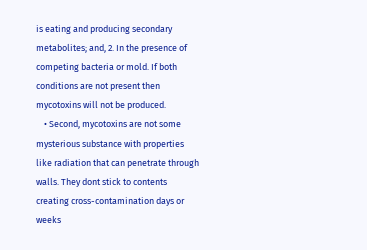is eating and producing secondary metabolites; and, 2. In the presence of competing bacteria or mold. If both conditions are not present then mycotoxins will not be produced.
    • Second, mycotoxins are not some mysterious substance with properties like radiation that can penetrate through walls. They dont stick to contents creating cross-contamination days or weeks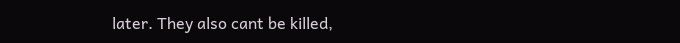later. They also cant be killed,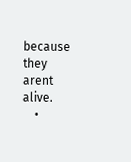because they arent alive.
    •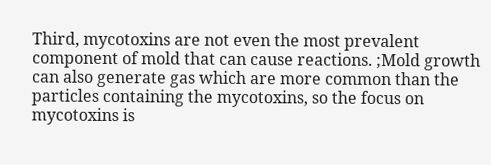Third, mycotoxins are not even the most prevalent component of mold that can cause reactions. ;Mold growth can also generate gas which are more common than the particles containing the mycotoxins, so the focus on mycotoxins is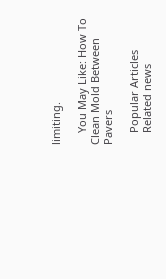limiting.

    You May Like: How To Clean Mold Between Pavers

    Popular Articles
    Related news